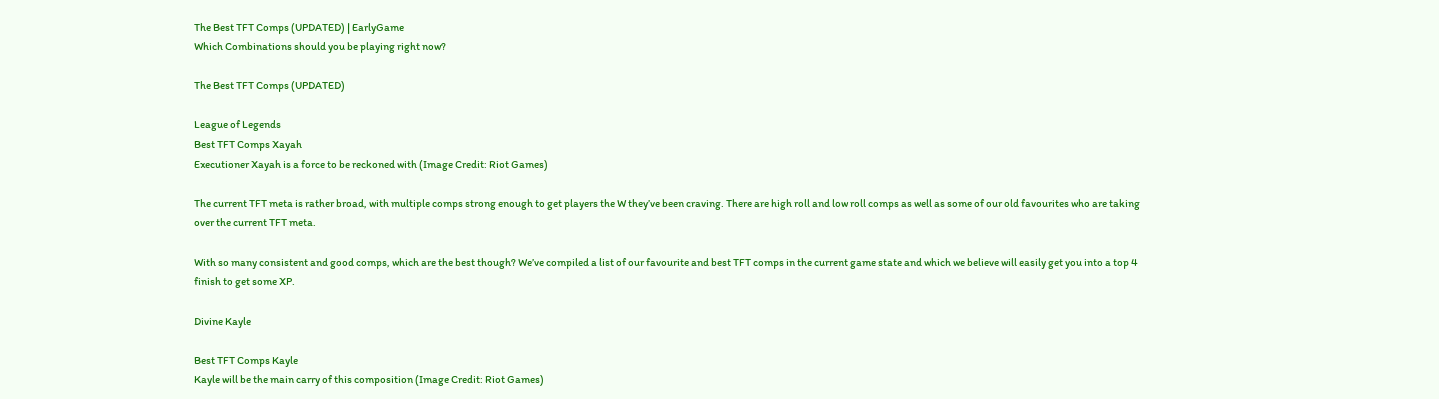The Best TFT Comps (UPDATED) | EarlyGame
Which Combinations should you be playing right now?

The Best TFT Comps (UPDATED)

League of Legends
Best TFT Comps Xayah
Executioner Xayah is a force to be reckoned with (Image Credit: Riot Games)

The current TFT meta is rather broad, with multiple comps strong enough to get players the W they’ve been craving. There are high roll and low roll comps as well as some of our old favourites who are taking over the current TFT meta.

With so many consistent and good comps, which are the best though? We’ve compiled a list of our favourite and best TFT comps in the current game state and which we believe will easily get you into a top 4 finish to get some XP.

Divine Kayle

Best TFT Comps Kayle
Kayle will be the main carry of this composition (Image Credit: Riot Games)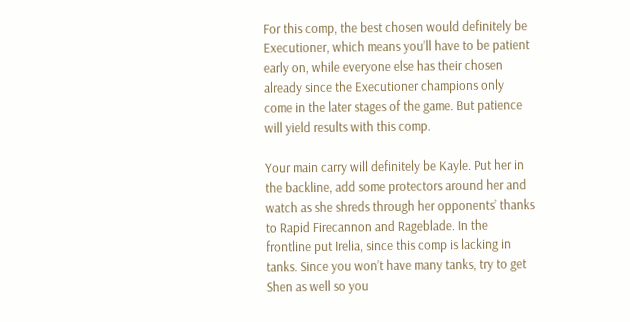For this comp, the best chosen would definitely be Executioner, which means you’ll have to be patient early on, while everyone else has their chosen already since the Executioner champions only come in the later stages of the game. But patience will yield results with this comp.

Your main carry will definitely be Kayle. Put her in the backline, add some protectors around her and watch as she shreds through her opponents’ thanks to Rapid Firecannon and Rageblade. In the frontline put Irelia, since this comp is lacking in tanks. Since you won’t have many tanks, try to get Shen as well so you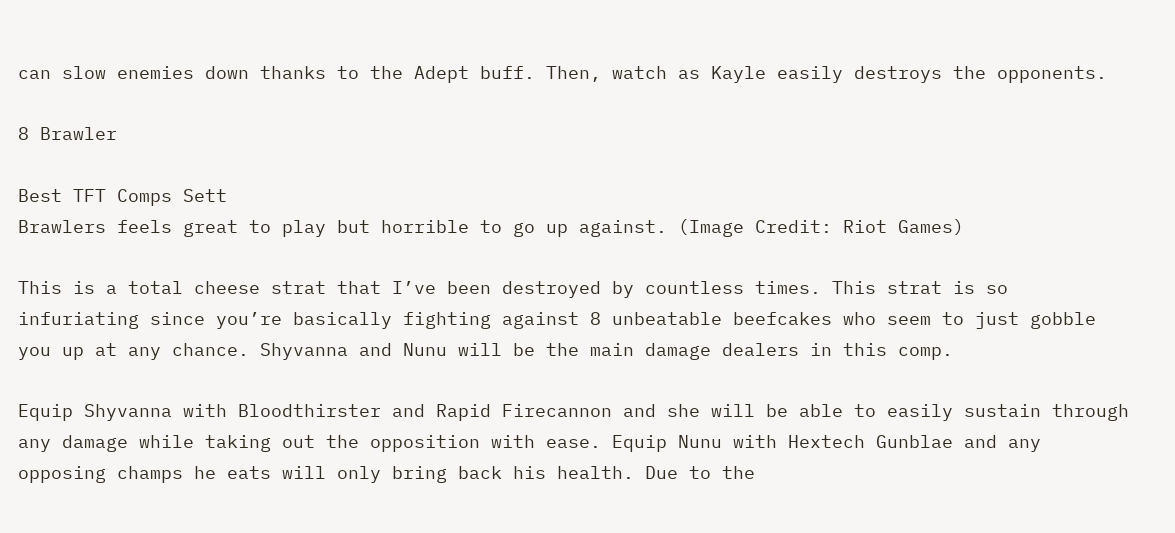can slow enemies down thanks to the Adept buff. Then, watch as Kayle easily destroys the opponents.

8 Brawler

Best TFT Comps Sett
Brawlers feels great to play but horrible to go up against. (Image Credit: Riot Games)

This is a total cheese strat that I’ve been destroyed by countless times. This strat is so infuriating since you’re basically fighting against 8 unbeatable beefcakes who seem to just gobble you up at any chance. Shyvanna and Nunu will be the main damage dealers in this comp.

Equip Shyvanna with Bloodthirster and Rapid Firecannon and she will be able to easily sustain through any damage while taking out the opposition with ease. Equip Nunu with Hextech Gunblae and any opposing champs he eats will only bring back his health. Due to the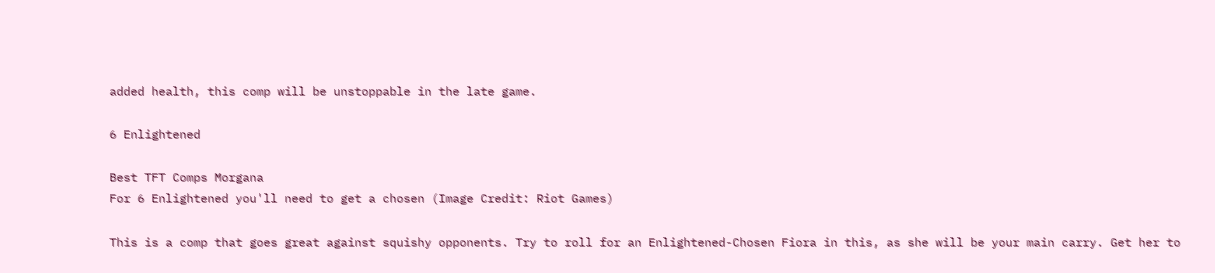added health, this comp will be unstoppable in the late game.

6 Enlightened

Best TFT Comps Morgana
For 6 Enlightened you'll need to get a chosen (Image Credit: Riot Games)

This is a comp that goes great against squishy opponents. Try to roll for an Enlightened-Chosen Fiora in this, as she will be your main carry. Get her to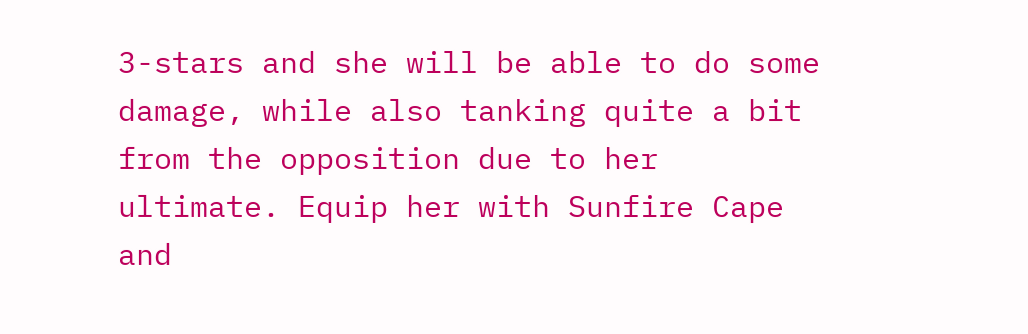3-stars and she will be able to do some damage, while also tanking quite a bit from the opposition due to her ultimate. Equip her with Sunfire Cape and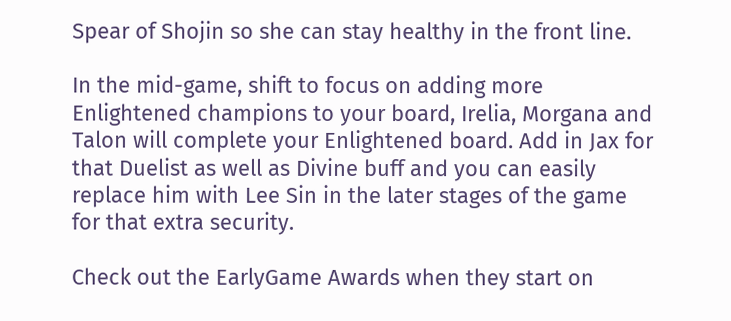Spear of Shojin so she can stay healthy in the front line.

In the mid-game, shift to focus on adding more Enlightened champions to your board, Irelia, Morgana and Talon will complete your Enlightened board. Add in Jax for that Duelist as well as Divine buff and you can easily replace him with Lee Sin in the later stages of the game for that extra security.

Check out the EarlyGame Awards when they start on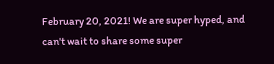February 20, 2021! We are super hyped, and can't wait to share some super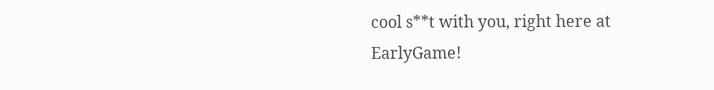cool s**t with you, right here at EarlyGame!